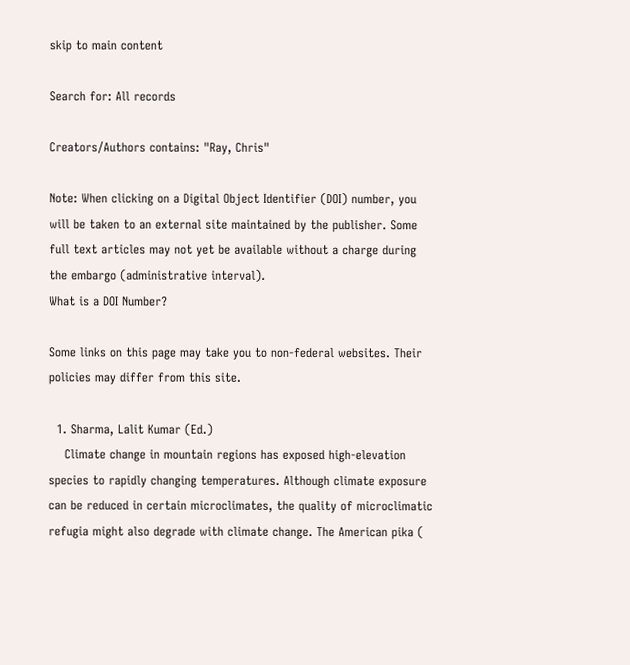skip to main content

Search for: All records

Creators/Authors contains: "Ray, Chris"

Note: When clicking on a Digital Object Identifier (DOI) number, you will be taken to an external site maintained by the publisher. Some full text articles may not yet be available without a charge during the embargo (administrative interval).
What is a DOI Number?

Some links on this page may take you to non-federal websites. Their policies may differ from this site.

  1. Sharma, Lalit Kumar (Ed.)
    Climate change in mountain regions has exposed high-elevation species to rapidly changing temperatures. Although climate exposure can be reduced in certain microclimates, the quality of microclimatic refugia might also degrade with climate change. The American pika (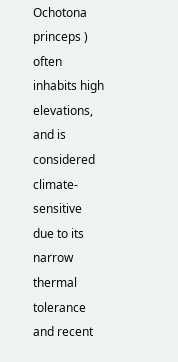Ochotona princeps ) often inhabits high elevations, and is considered climate-sensitive due to its narrow thermal tolerance and recent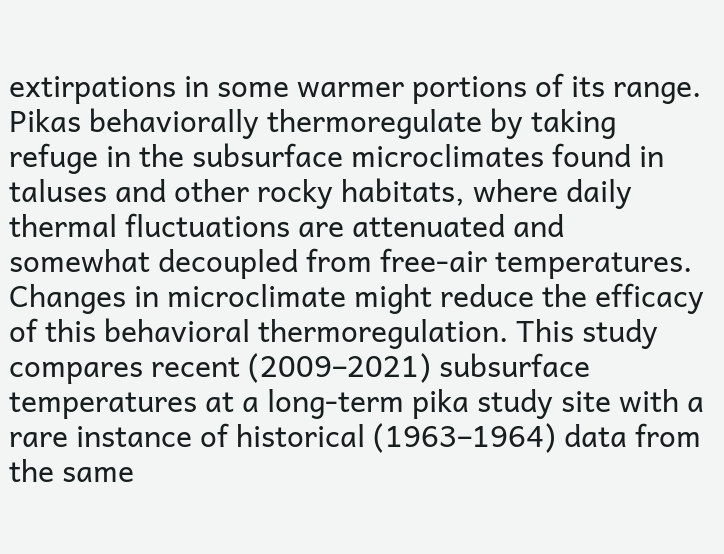extirpations in some warmer portions of its range. Pikas behaviorally thermoregulate by taking refuge in the subsurface microclimates found in taluses and other rocky habitats, where daily thermal fluctuations are attenuated and somewhat decoupled from free-air temperatures. Changes in microclimate might reduce the efficacy of this behavioral thermoregulation. This study compares recent (2009–2021) subsurface temperatures at a long-term pika study site with a rare instance of historical (1963–1964) data from the same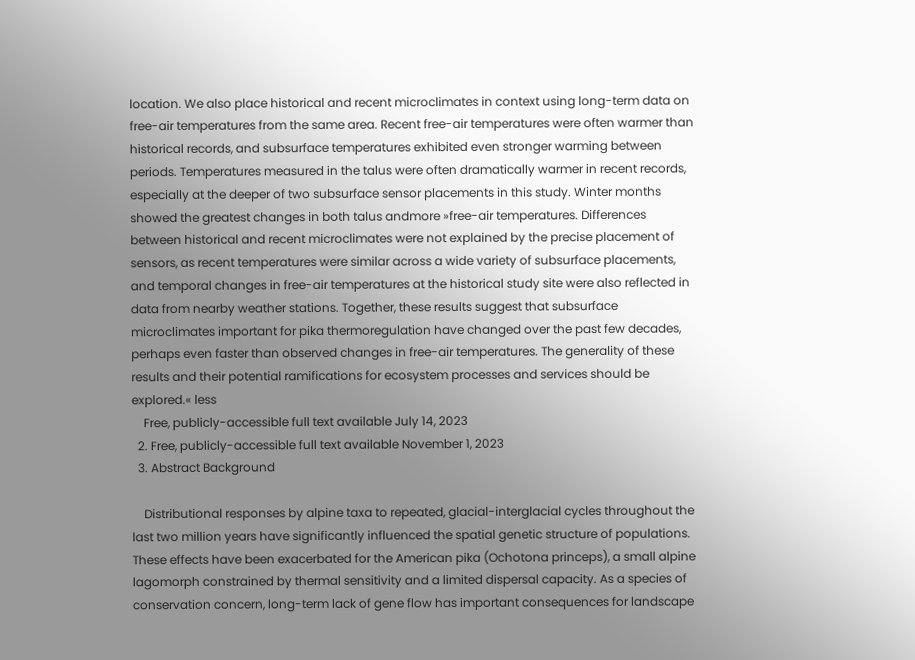location. We also place historical and recent microclimates in context using long-term data on free-air temperatures from the same area. Recent free-air temperatures were often warmer than historical records, and subsurface temperatures exhibited even stronger warming between periods. Temperatures measured in the talus were often dramatically warmer in recent records, especially at the deeper of two subsurface sensor placements in this study. Winter months showed the greatest changes in both talus andmore »free-air temperatures. Differences between historical and recent microclimates were not explained by the precise placement of sensors, as recent temperatures were similar across a wide variety of subsurface placements, and temporal changes in free-air temperatures at the historical study site were also reflected in data from nearby weather stations. Together, these results suggest that subsurface microclimates important for pika thermoregulation have changed over the past few decades, perhaps even faster than observed changes in free-air temperatures. The generality of these results and their potential ramifications for ecosystem processes and services should be explored.« less
    Free, publicly-accessible full text available July 14, 2023
  2. Free, publicly-accessible full text available November 1, 2023
  3. Abstract Background

    Distributional responses by alpine taxa to repeated, glacial-interglacial cycles throughout the last two million years have significantly influenced the spatial genetic structure of populations. These effects have been exacerbated for the American pika (Ochotona princeps), a small alpine lagomorph constrained by thermal sensitivity and a limited dispersal capacity. As a species of conservation concern, long-term lack of gene flow has important consequences for landscape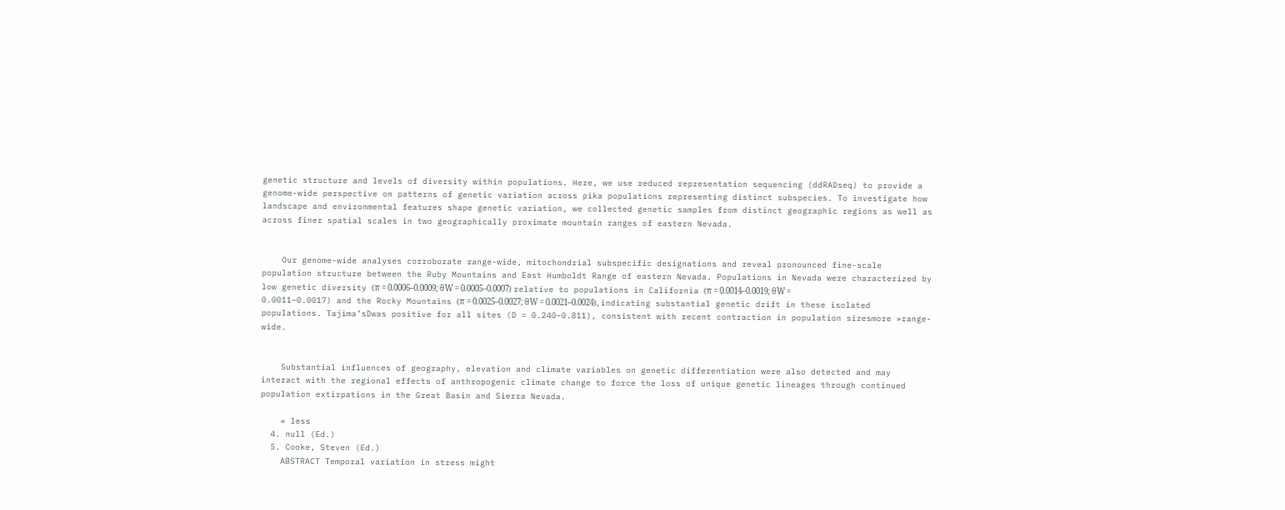genetic structure and levels of diversity within populations. Here, we use reduced representation sequencing (ddRADseq) to provide a genome-wide perspective on patterns of genetic variation across pika populations representing distinct subspecies. To investigate how landscape and environmental features shape genetic variation, we collected genetic samples from distinct geographic regions as well as across finer spatial scales in two geographically proximate mountain ranges of eastern Nevada.


    Our genome-wide analyses corroborate range-wide, mitochondrial subspecific designations and reveal pronounced fine-scale population structure between the Ruby Mountains and East Humboldt Range of eastern Nevada. Populations in Nevada were characterized by low genetic diversity (π = 0.0006–0.0009; θW = 0.0005–0.0007) relative to populations in California (π = 0.0014–0.0019; θW = 0.0011–0.0017) and the Rocky Mountains (π = 0.0025–0.0027; θW = 0.0021–0.0024), indicating substantial genetic drift in these isolated populations. Tajima’sDwas positive for all sites (D = 0.240–0.811), consistent with recent contraction in population sizesmore »range-wide.


    Substantial influences of geography, elevation and climate variables on genetic differentiation were also detected and may interact with the regional effects of anthropogenic climate change to force the loss of unique genetic lineages through continued population extirpations in the Great Basin and Sierra Nevada.

    « less
  4. null (Ed.)
  5. Cooke, Steven (Ed.)
    ABSTRACT Temporal variation in stress might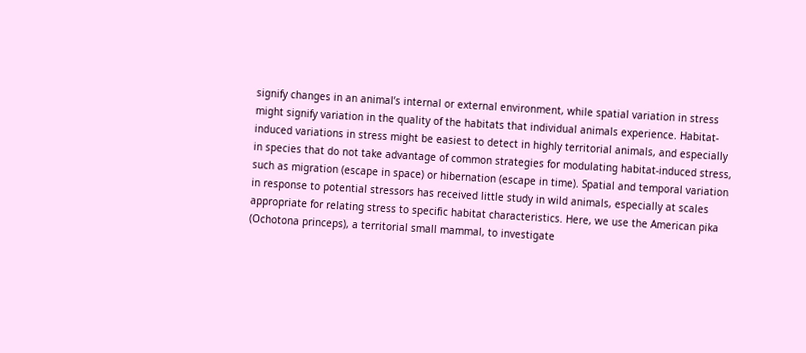signify changes in an animal’s internal or external environment, while spatial variation in stress might signify variation in the quality of the habitats that individual animals experience. Habitat-induced variations in stress might be easiest to detect in highly territorial animals, and especially in species that do not take advantage of common strategies for modulating habitat-induced stress, such as migration (escape in space) or hibernation (escape in time). Spatial and temporal variation in response to potential stressors has received little study in wild animals, especially at scales appropriate for relating stress to specific habitat characteristics. Here, we use the American pika (Ochotona princeps), a territorial small mammal, to investigate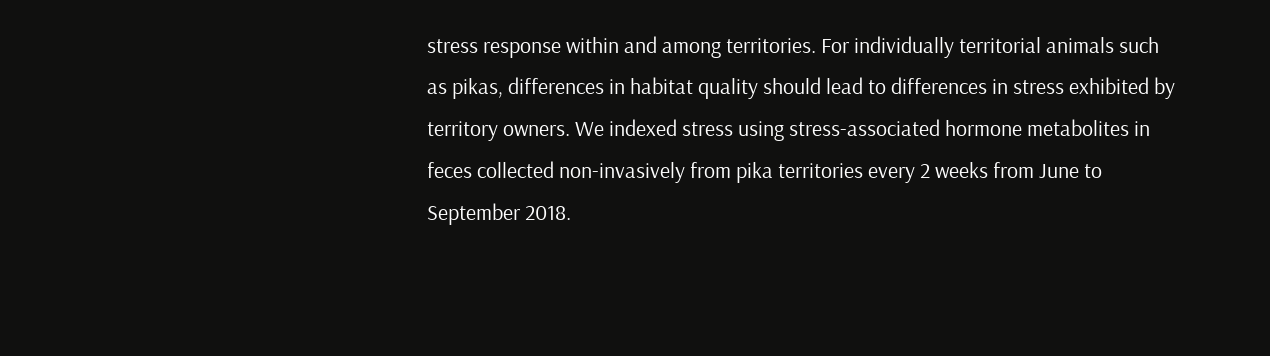stress response within and among territories. For individually territorial animals such as pikas, differences in habitat quality should lead to differences in stress exhibited by territory owners. We indexed stress using stress-associated hormone metabolites in feces collected non-invasively from pika territories every 2 weeks from June to September 2018.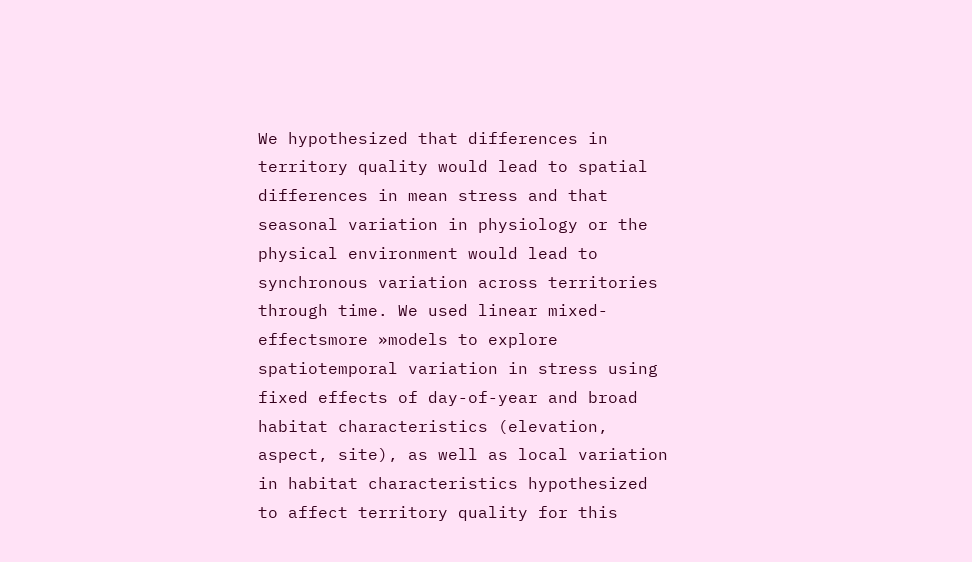We hypothesized that differences in territory quality would lead to spatial differences in mean stress and that seasonal variation in physiology or the physical environment would lead to synchronous variation across territories through time. We used linear mixed-effectsmore »models to explore spatiotemporal variation in stress using fixed effects of day-of-year and broad habitat characteristics (elevation, aspect, site), as well as local variation in habitat characteristics hypothesized to affect territory quality for this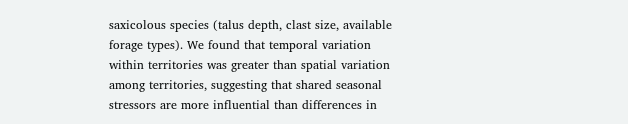saxicolous species (talus depth, clast size, available forage types). We found that temporal variation within territories was greater than spatial variation among territories, suggesting that shared seasonal stressors are more influential than differences in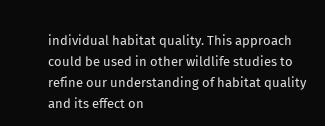individual habitat quality. This approach could be used in other wildlife studies to refine our understanding of habitat quality and its effect on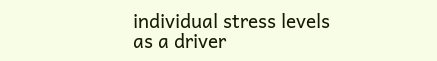individual stress levels as a driver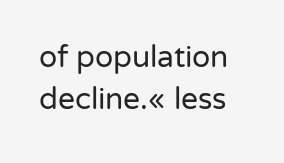of population decline.« less